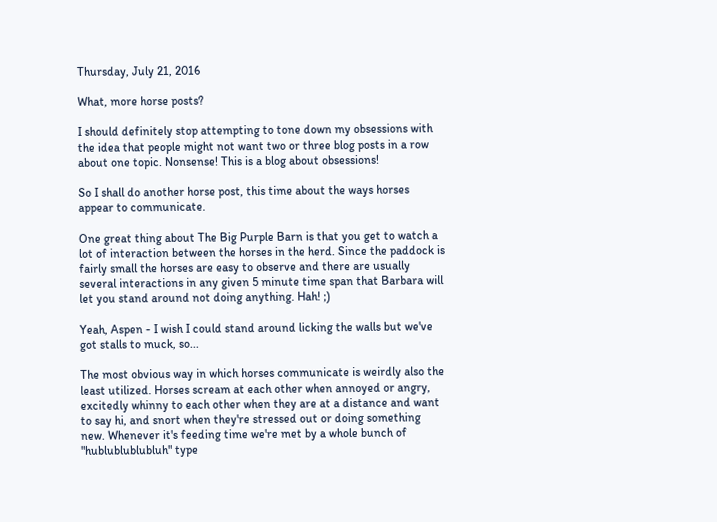Thursday, July 21, 2016

What, more horse posts?

I should definitely stop attempting to tone down my obsessions with the idea that people might not want two or three blog posts in a row about one topic. Nonsense! This is a blog about obsessions!

So I shall do another horse post, this time about the ways horses appear to communicate.

One great thing about The Big Purple Barn is that you get to watch a lot of interaction between the horses in the herd. Since the paddock is fairly small the horses are easy to observe and there are usually several interactions in any given 5 minute time span that Barbara will let you stand around not doing anything. Hah! ;)

Yeah, Aspen - I wish I could stand around licking the walls but we've got stalls to muck, so...

The most obvious way in which horses communicate is weirdly also the least utilized. Horses scream at each other when annoyed or angry, excitedly whinny to each other when they are at a distance and want to say hi, and snort when they're stressed out or doing something new. Whenever it's feeding time we're met by a whole bunch of "hublublublubluh" type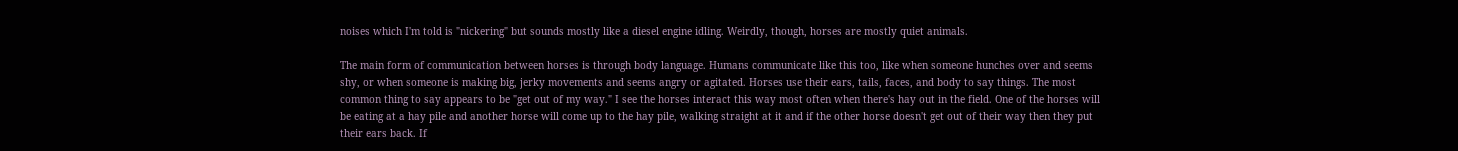noises which I'm told is "nickering" but sounds mostly like a diesel engine idling. Weirdly, though, horses are mostly quiet animals.

The main form of communication between horses is through body language. Humans communicate like this too, like when someone hunches over and seems shy, or when someone is making big, jerky movements and seems angry or agitated. Horses use their ears, tails, faces, and body to say things. The most common thing to say appears to be "get out of my way." I see the horses interact this way most often when there's hay out in the field. One of the horses will be eating at a hay pile and another horse will come up to the hay pile, walking straight at it and if the other horse doesn't get out of their way then they put their ears back. If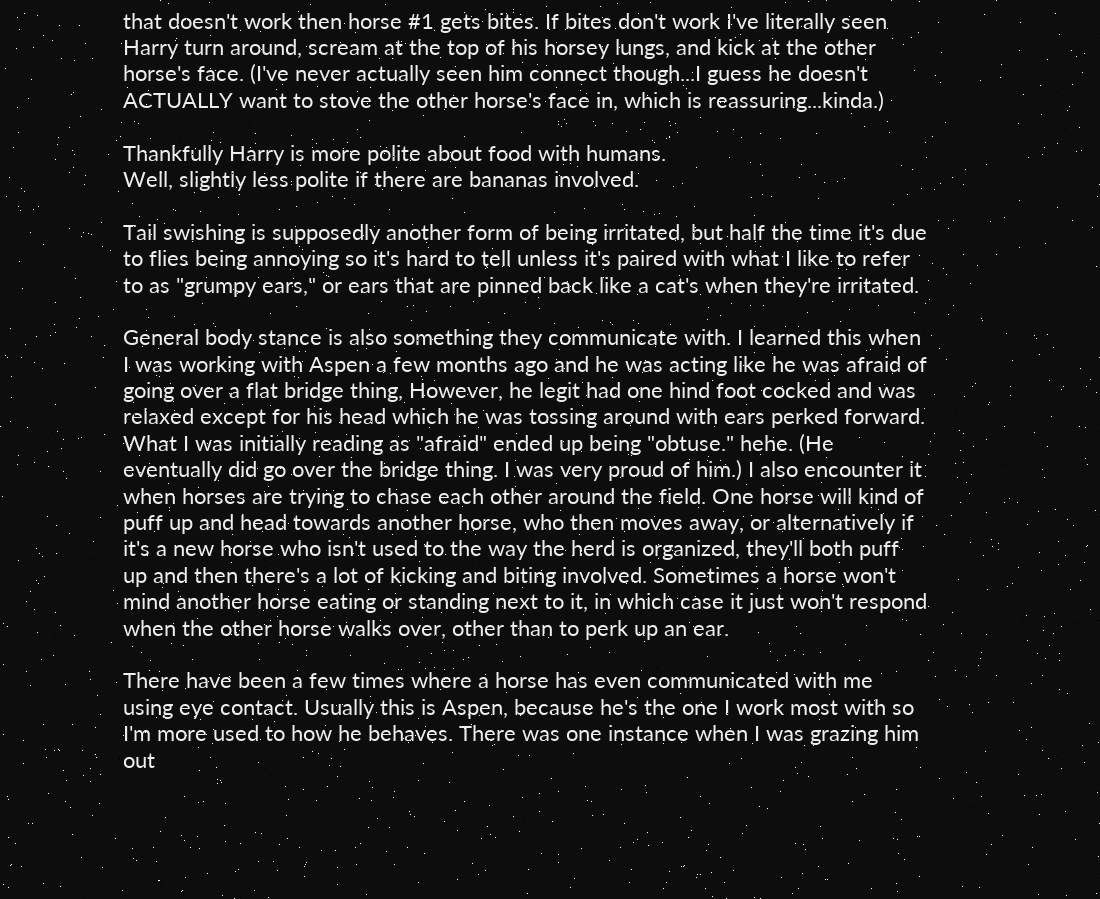that doesn't work then horse #1 gets bites. If bites don't work I've literally seen Harry turn around, scream at the top of his horsey lungs, and kick at the other horse's face. (I've never actually seen him connect though...I guess he doesn't ACTUALLY want to stove the other horse's face in, which is reassuring...kinda.)

Thankfully Harry is more polite about food with humans.
Well, slightly less polite if there are bananas involved.

Tail swishing is supposedly another form of being irritated, but half the time it's due to flies being annoying so it's hard to tell unless it's paired with what I like to refer to as "grumpy ears," or ears that are pinned back like a cat's when they're irritated.

General body stance is also something they communicate with. I learned this when I was working with Aspen a few months ago and he was acting like he was afraid of going over a flat bridge thing, However, he legit had one hind foot cocked and was relaxed except for his head which he was tossing around with ears perked forward. What I was initially reading as "afraid" ended up being "obtuse." hehe. (He eventually did go over the bridge thing. I was very proud of him.) I also encounter it when horses are trying to chase each other around the field. One horse will kind of puff up and head towards another horse, who then moves away, or alternatively if it's a new horse who isn't used to the way the herd is organized, they'll both puff up and then there's a lot of kicking and biting involved. Sometimes a horse won't mind another horse eating or standing next to it, in which case it just won't respond when the other horse walks over, other than to perk up an ear.

There have been a few times where a horse has even communicated with me using eye contact. Usually this is Aspen, because he's the one I work most with so I'm more used to how he behaves. There was one instance when I was grazing him out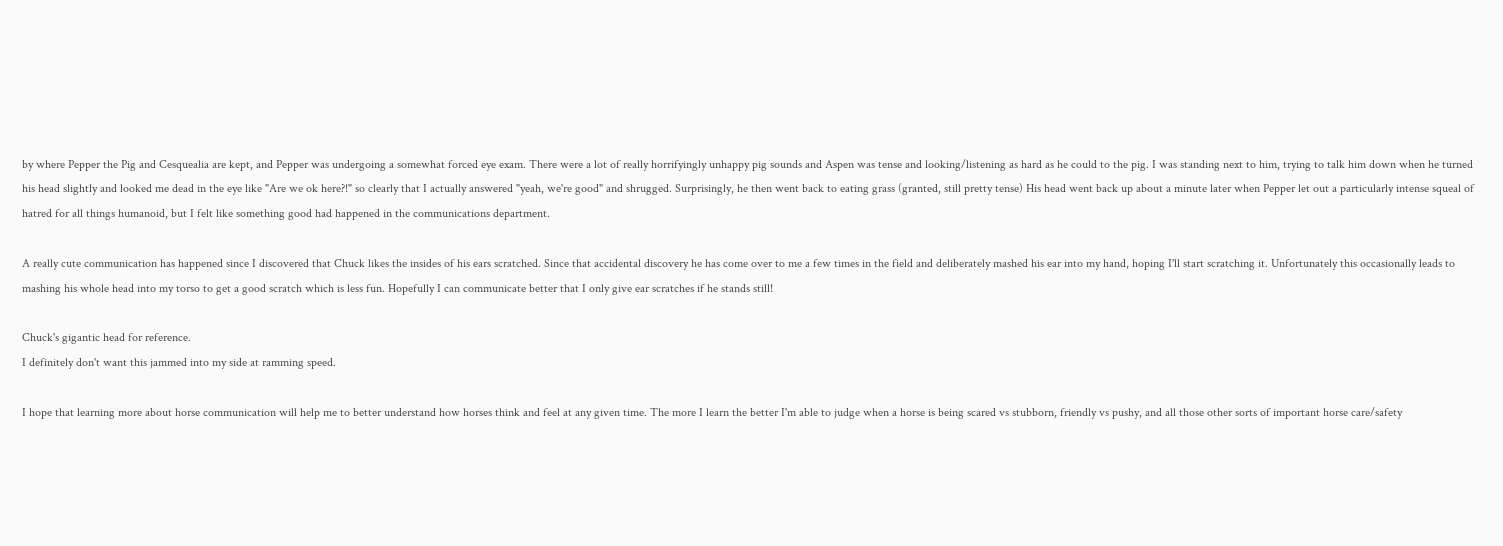by where Pepper the Pig and Cesquealia are kept, and Pepper was undergoing a somewhat forced eye exam. There were a lot of really horrifyingly unhappy pig sounds and Aspen was tense and looking/listening as hard as he could to the pig. I was standing next to him, trying to talk him down when he turned his head slightly and looked me dead in the eye like "Are we ok here?!" so clearly that I actually answered "yeah, we're good" and shrugged. Surprisingly, he then went back to eating grass (granted, still pretty tense) His head went back up about a minute later when Pepper let out a particularly intense squeal of hatred for all things humanoid, but I felt like something good had happened in the communications department.

A really cute communication has happened since I discovered that Chuck likes the insides of his ears scratched. Since that accidental discovery he has come over to me a few times in the field and deliberately mashed his ear into my hand, hoping I'll start scratching it. Unfortunately this occasionally leads to mashing his whole head into my torso to get a good scratch which is less fun. Hopefully I can communicate better that I only give ear scratches if he stands still!

Chuck's gigantic head for reference.
I definitely don't want this jammed into my side at ramming speed.

I hope that learning more about horse communication will help me to better understand how horses think and feel at any given time. The more I learn the better I'm able to judge when a horse is being scared vs stubborn, friendly vs pushy, and all those other sorts of important horse care/safety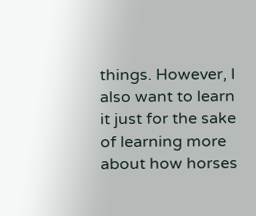things. However, I also want to learn it just for the sake of learning more about how horses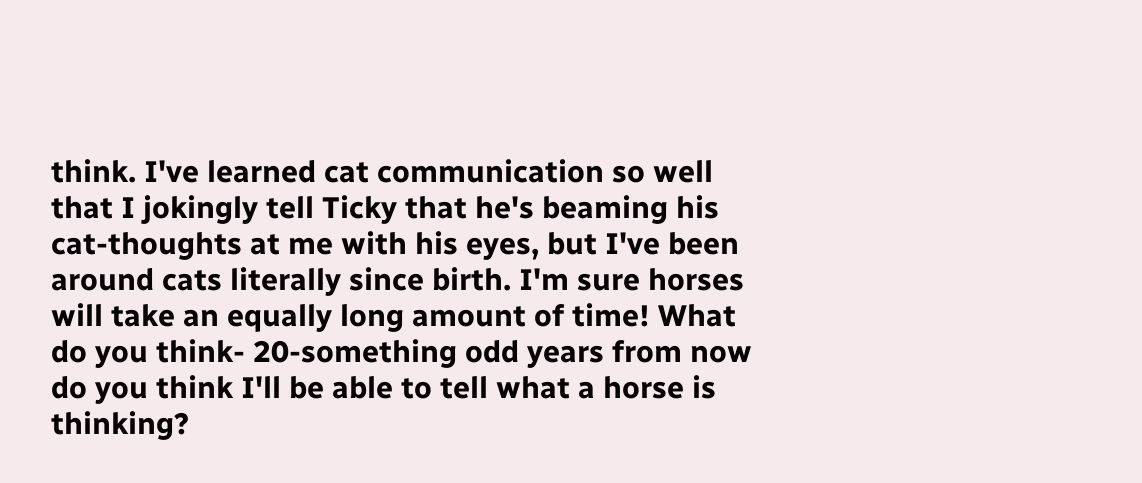think. I've learned cat communication so well that I jokingly tell Ticky that he's beaming his cat-thoughts at me with his eyes, but I've been around cats literally since birth. I'm sure horses will take an equally long amount of time! What do you think- 20-something odd years from now do you think I'll be able to tell what a horse is thinking?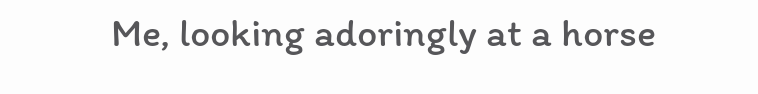Me, looking adoringly at a horse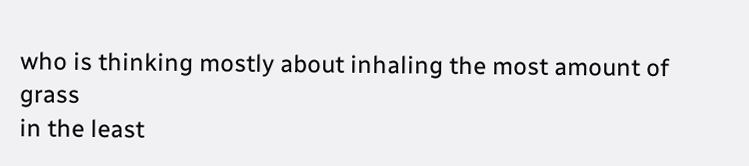who is thinking mostly about inhaling the most amount of grass
in the least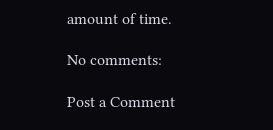amount of time.

No comments:

Post a Comment